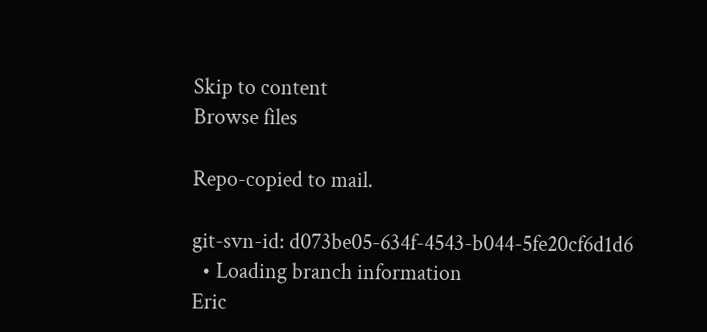Skip to content
Browse files

Repo-copied to mail.

git-svn-id: d073be05-634f-4543-b044-5fe20cf6d1d6
  • Loading branch information
Eric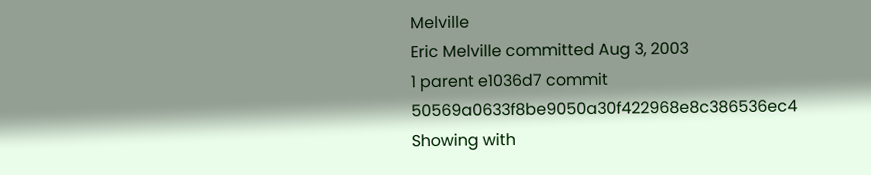Melville
Eric Melville committed Aug 3, 2003
1 parent e1036d7 commit 50569a0633f8be9050a30f422968e8c386536ec4
Showing with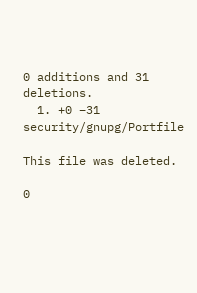0 additions and 31 deletions.
  1. +0 −31 security/gnupg/Portfile

This file was deleted.

0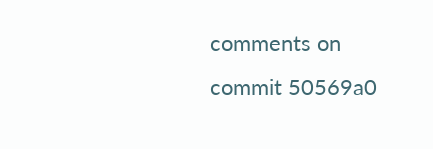comments on commit 50569a0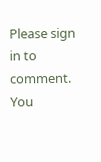Please sign in to comment.
You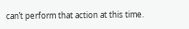can’t perform that action at this time.